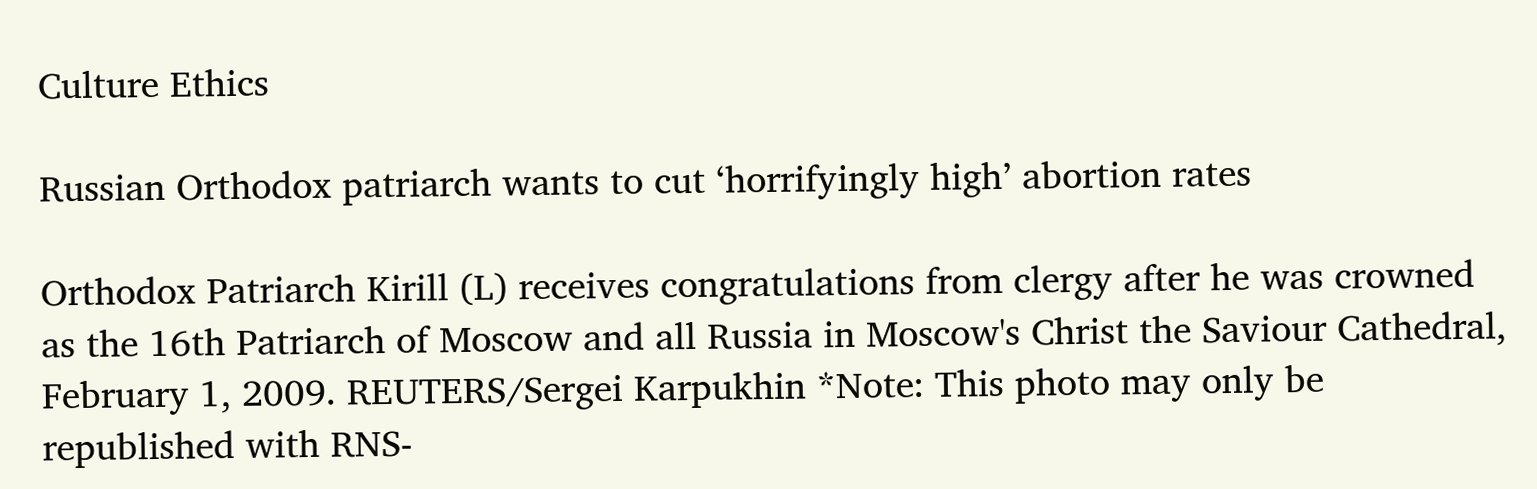Culture Ethics

Russian Orthodox patriarch wants to cut ‘horrifyingly high’ abortion rates

Orthodox Patriarch Kirill (L) receives congratulations from clergy after he was crowned as the 16th Patriarch of Moscow and all Russia in Moscow's Christ the Saviour Cathedral, February 1, 2009. REUTERS/Sergei Karpukhin *Note: This photo may only be republished with RNS-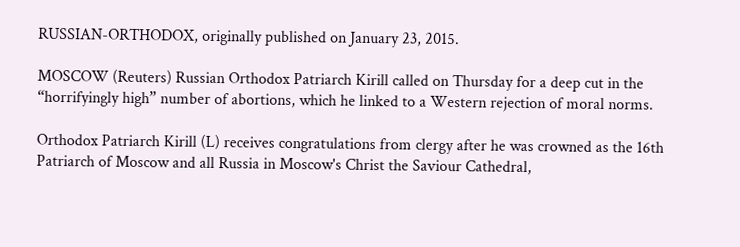RUSSIAN-ORTHODOX, originally published on January 23, 2015.

MOSCOW (Reuters) Russian Orthodox Patriarch Kirill called on Thursday for a deep cut in the “horrifyingly high” number of abortions, which he linked to a Western rejection of moral norms.

Orthodox Patriarch Kirill (L) receives congratulations from clergy after he was crowned as the 16th Patriarch of Moscow and all Russia in Moscow's Christ the Saviour Cathedral,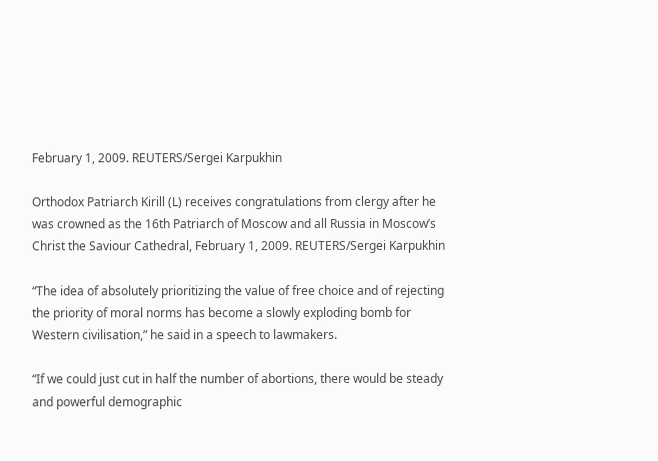February 1, 2009. REUTERS/Sergei Karpukhin

Orthodox Patriarch Kirill (L) receives congratulations from clergy after he was crowned as the 16th Patriarch of Moscow and all Russia in Moscow’s Christ the Saviour Cathedral, February 1, 2009. REUTERS/Sergei Karpukhin

“The idea of absolutely prioritizing the value of free choice and of rejecting the priority of moral norms has become a slowly exploding bomb for Western civilisation,” he said in a speech to lawmakers.

“If we could just cut in half the number of abortions, there would be steady and powerful demographic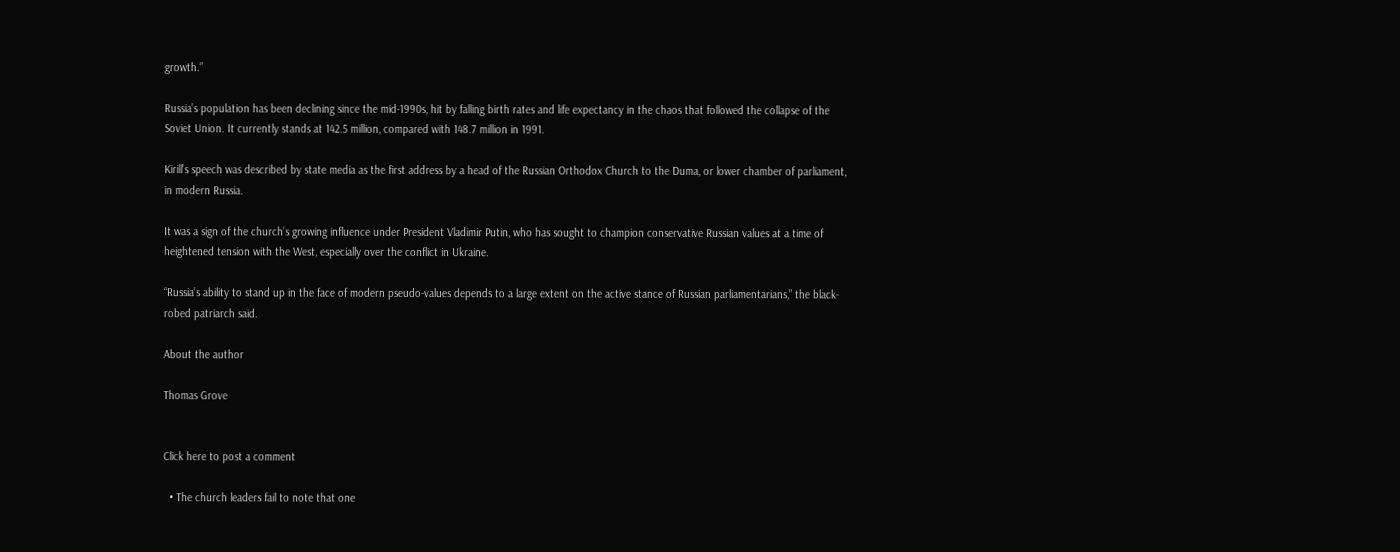growth.”

Russia’s population has been declining since the mid-1990s, hit by falling birth rates and life expectancy in the chaos that followed the collapse of the Soviet Union. It currently stands at 142.5 million, compared with 148.7 million in 1991.

Kirill’s speech was described by state media as the first address by a head of the Russian Orthodox Church to the Duma, or lower chamber of parliament, in modern Russia.

It was a sign of the church’s growing influence under President Vladimir Putin, who has sought to champion conservative Russian values at a time of heightened tension with the West, especially over the conflict in Ukraine.

“Russia’s ability to stand up in the face of modern pseudo-values depends to a large extent on the active stance of Russian parliamentarians,” the black-robed patriarch said.

About the author

Thomas Grove


Click here to post a comment

  • The church leaders fail to note that one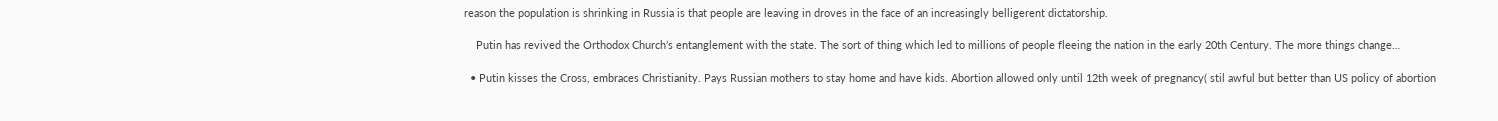reason the population is shrinking in Russia is that people are leaving in droves in the face of an increasingly belligerent dictatorship.

    Putin has revived the Orthodox Church’s entanglement with the state. The sort of thing which led to millions of people fleeing the nation in the early 20th Century. The more things change…

  • Putin kisses the Cross, embraces Christianity. Pays Russian mothers to stay home and have kids. Abortion allowed only until 12th week of pregnancy( stil awful but better than US policy of abortion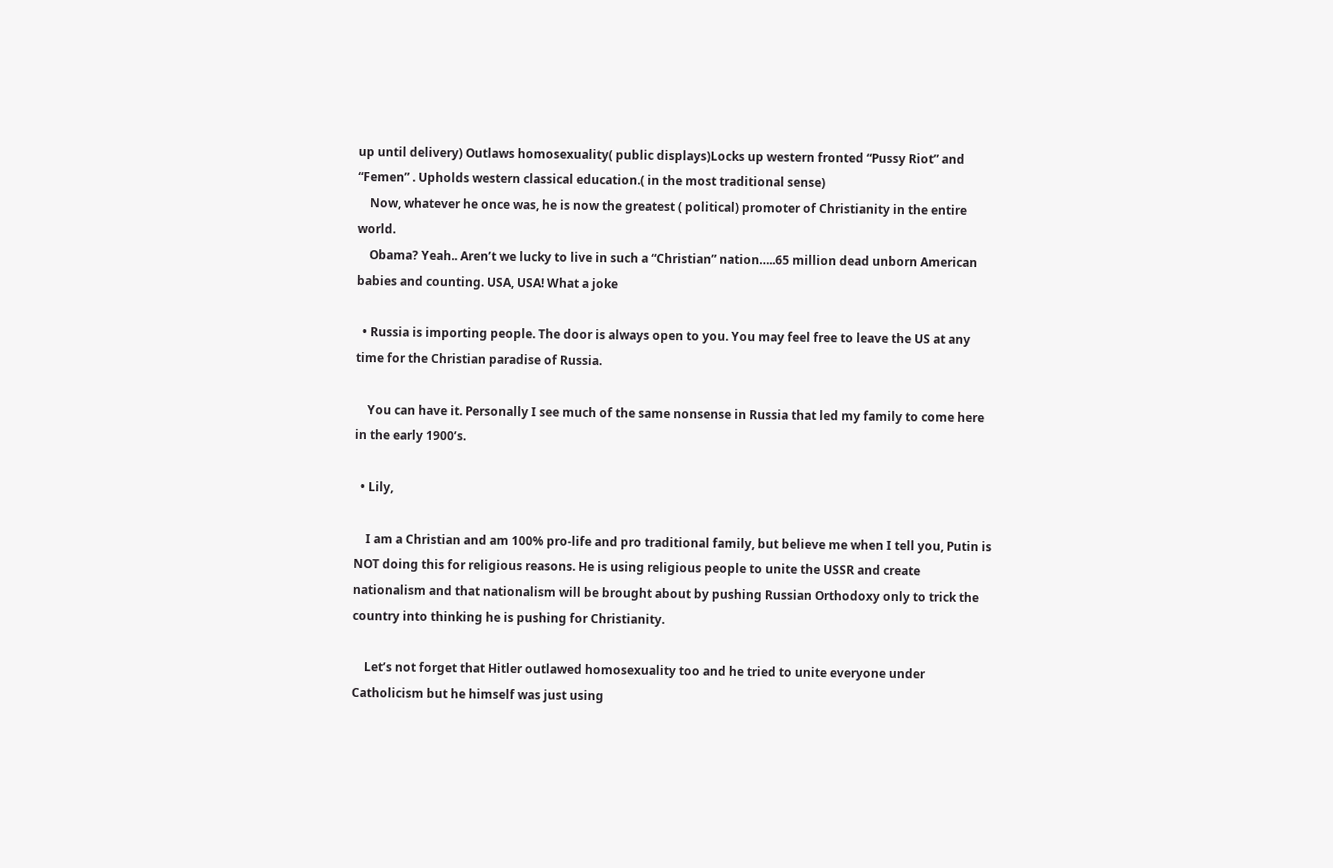up until delivery) Outlaws homosexuality( public displays)Locks up western fronted “Pussy Riot” and “Femen” . Upholds western classical education.( in the most traditional sense)
    Now, whatever he once was, he is now the greatest ( political) promoter of Christianity in the entire world.
    Obama? Yeah.. Aren’t we lucky to live in such a “Christian” nation…..65 million dead unborn American babies and counting. USA, USA! What a joke

  • Russia is importing people. The door is always open to you. You may feel free to leave the US at any time for the Christian paradise of Russia.

    You can have it. Personally I see much of the same nonsense in Russia that led my family to come here in the early 1900’s.

  • Lily,

    I am a Christian and am 100% pro-life and pro traditional family, but believe me when I tell you, Putin is NOT doing this for religious reasons. He is using religious people to unite the USSR and create nationalism and that nationalism will be brought about by pushing Russian Orthodoxy only to trick the country into thinking he is pushing for Christianity.

    Let’s not forget that Hitler outlawed homosexuality too and he tried to unite everyone under Catholicism but he himself was just using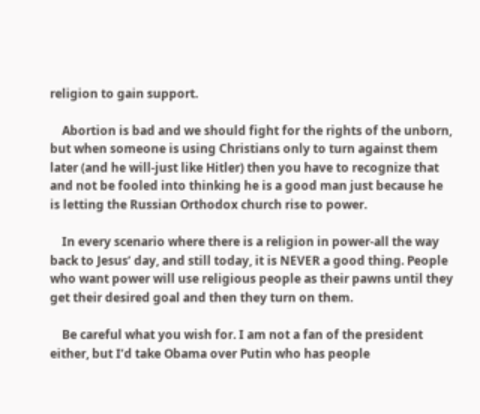religion to gain support.

    Abortion is bad and we should fight for the rights of the unborn, but when someone is using Christians only to turn against them later (and he will-just like Hitler) then you have to recognize that and not be fooled into thinking he is a good man just because he is letting the Russian Orthodox church rise to power.

    In every scenario where there is a religion in power-all the way back to Jesus’ day, and still today, it is NEVER a good thing. People who want power will use religious people as their pawns until they get their desired goal and then they turn on them.

    Be careful what you wish for. I am not a fan of the president either, but I’d take Obama over Putin who has people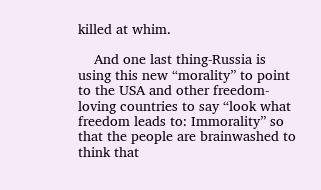killed at whim.

    And one last thing-Russia is using this new “morality” to point to the USA and other freedom-loving countries to say “look what freedom leads to: Immorality” so that the people are brainwashed to think that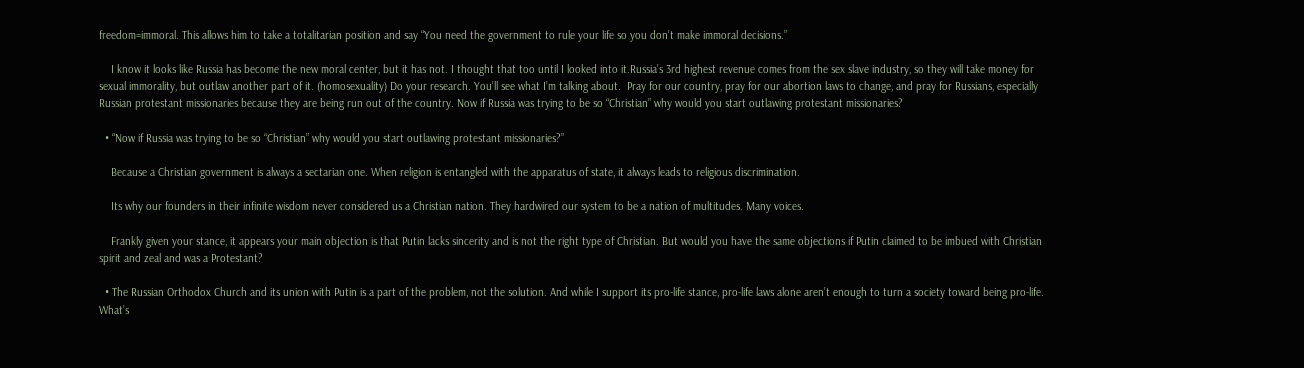freedom=immoral. This allows him to take a totalitarian position and say “You need the government to rule your life so you don’t make immoral decisions.”

    I know it looks like Russia has become the new moral center, but it has not. I thought that too until I looked into it.Russia’s 3rd highest revenue comes from the sex slave industry, so they will take money for sexual immorality, but outlaw another part of it. (homosexuality) Do your research. You’ll see what I’m talking about.  Pray for our country, pray for our abortion laws to change, and pray for Russians, especially Russian protestant missionaries because they are being run out of the country. Now if Russia was trying to be so “Christian” why would you start outlawing protestant missionaries?

  • “Now if Russia was trying to be so “Christian” why would you start outlawing protestant missionaries?”

    Because a Christian government is always a sectarian one. When religion is entangled with the apparatus of state, it always leads to religious discrimination.

    Its why our founders in their infinite wisdom never considered us a Christian nation. They hardwired our system to be a nation of multitudes. Many voices.

    Frankly given your stance, it appears your main objection is that Putin lacks sincerity and is not the right type of Christian. But would you have the same objections if Putin claimed to be imbued with Christian spirit and zeal and was a Protestant?

  • The Russian Orthodox Church and its union with Putin is a part of the problem, not the solution. And while I support its pro-life stance, pro-life laws alone aren’t enough to turn a society toward being pro-life. What’s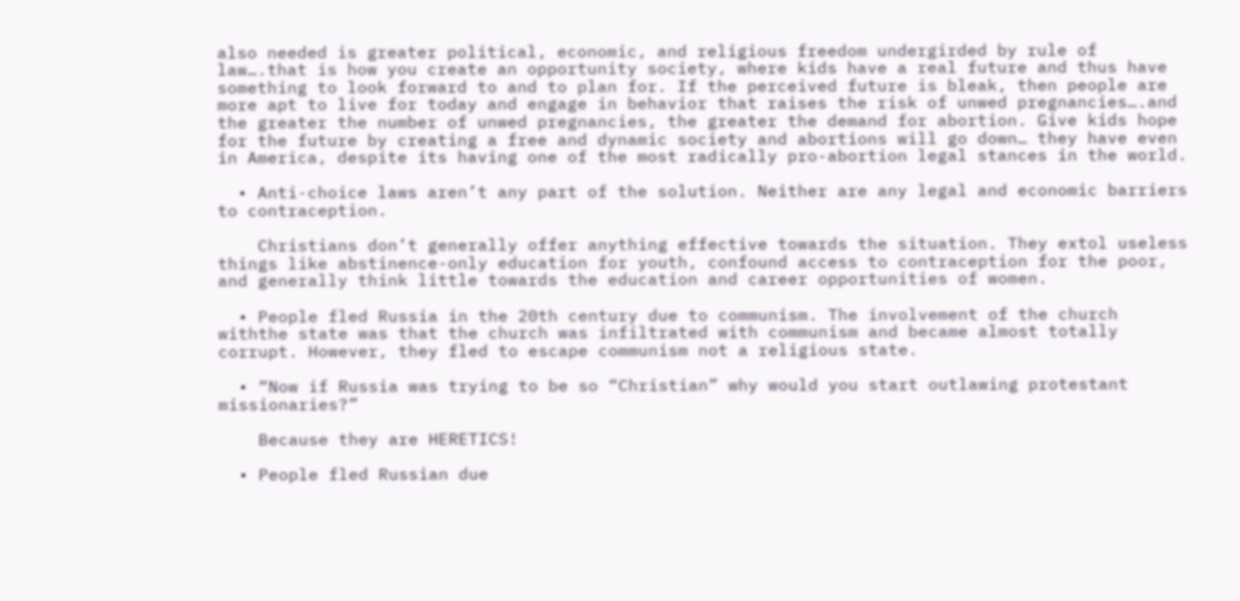also needed is greater political, economic, and religious freedom undergirded by rule of law….that is how you create an opportunity society, where kids have a real future and thus have something to look forward to and to plan for. If the perceived future is bleak, then people are more apt to live for today and engage in behavior that raises the risk of unwed pregnancies….and the greater the number of unwed pregnancies, the greater the demand for abortion. Give kids hope for the future by creating a free and dynamic society and abortions will go down… they have even in America, despite its having one of the most radically pro-abortion legal stances in the world.

  • Anti-choice laws aren’t any part of the solution. Neither are any legal and economic barriers to contraception.

    Christians don’t generally offer anything effective towards the situation. They extol useless things like abstinence-only education for youth, confound access to contraception for the poor, and generally think little towards the education and career opportunities of women.

  • People fled Russia in the 20th century due to communism. The involvement of the church withthe state was that the church was infiltrated with communism and became almost totally corrupt. However, they fled to escape communism not a religious state.

  • “Now if Russia was trying to be so “Christian” why would you start outlawing protestant missionaries?”

    Because they are HERETICS!

  • People fled Russian due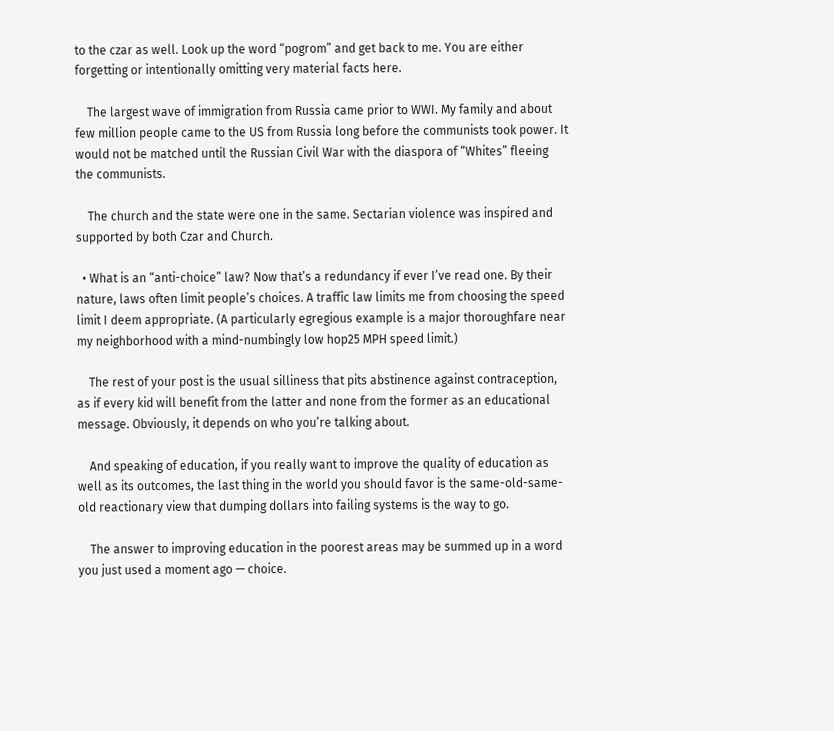to the czar as well. Look up the word “pogrom” and get back to me. You are either forgetting or intentionally omitting very material facts here.

    The largest wave of immigration from Russia came prior to WWI. My family and about few million people came to the US from Russia long before the communists took power. It would not be matched until the Russian Civil War with the diaspora of “Whites” fleeing the communists.

    The church and the state were one in the same. Sectarian violence was inspired and supported by both Czar and Church.

  • What is an “anti-choice” law? Now that’s a redundancy if ever I’ve read one. By their nature, laws often limit people’s choices. A traffic law limits me from choosing the speed limit I deem appropriate. (A particularly egregious example is a major thoroughfare near my neighborhood with a mind-numbingly low hop25 MPH speed limit.)

    The rest of your post is the usual silliness that pits abstinence against contraception, as if every kid will benefit from the latter and none from the former as an educational message. Obviously, it depends on who you’re talking about.

    And speaking of education, if you really want to improve the quality of education as well as its outcomes, the last thing in the world you should favor is the same-old-same-old reactionary view that dumping dollars into failing systems is the way to go.

    The answer to improving education in the poorest areas may be summed up in a word you just used a moment ago — choice.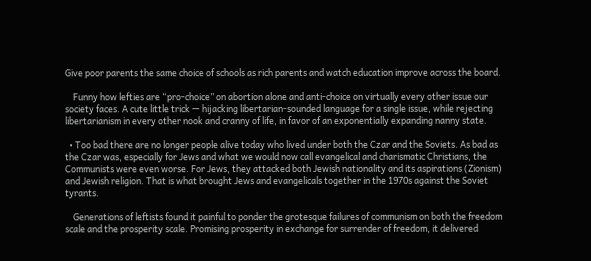Give poor parents the same choice of schools as rich parents and watch education improve across the board.

    Funny how lefties are “pro-choice” on abortion alone and anti-choice on virtually every other issue our society faces. A cute little trick — hijacking libertarian-sounded language for a single issue, while rejecting libertarianism in every other nook and cranny of life, in favor of an exponentially expanding nanny state.

  • Too bad there are no longer people alive today who lived under both the Czar and the Soviets. As bad as the Czar was, especially for Jews and what we would now call evangelical and charismatic Christians, the Communists were even worse. For Jews, they attacked both Jewish nationality and its aspirations (Zionism) and Jewish religion. That is what brought Jews and evangelicals together in the 1970s against the Soviet tyrants.

    Generations of leftists found it painful to ponder the grotesque failures of communism on both the freedom scale and the prosperity scale. Promising prosperity in exchange for surrender of freedom, it delivered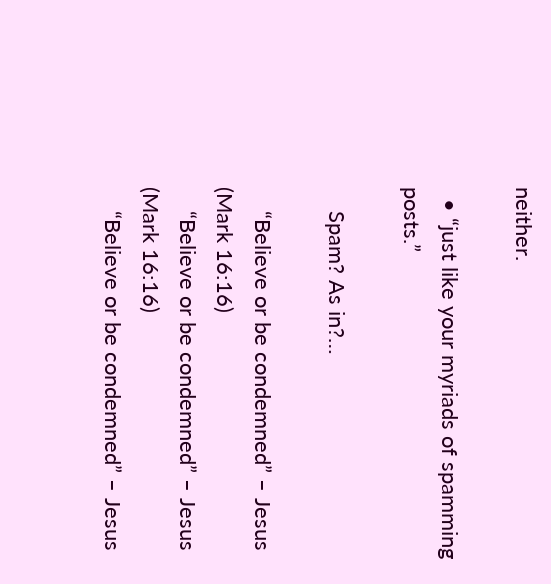neither.

  • “just like your myriads of spamming posts.”

    Spam? As in?…

    “Believe or be condemned” – Jesus (Mark 16:16)
    “Believe or be condemned” – Jesus (Mark 16:16)
    “Believe or be condemned” – Jesus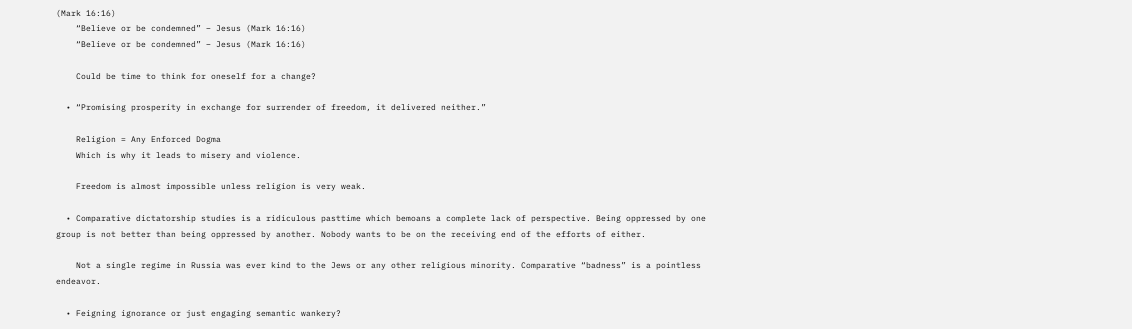(Mark 16:16)
    “Believe or be condemned” – Jesus (Mark 16:16)
    “Believe or be condemned” – Jesus (Mark 16:16)

    Could be time to think for oneself for a change?

  • “Promising prosperity in exchange for surrender of freedom, it delivered neither.”

    Religion = Any Enforced Dogma
    Which is why it leads to misery and violence.

    Freedom is almost impossible unless religion is very weak.

  • Comparative dictatorship studies is a ridiculous pasttime which bemoans a complete lack of perspective. Being oppressed by one group is not better than being oppressed by another. Nobody wants to be on the receiving end of the efforts of either.

    Not a single regime in Russia was ever kind to the Jews or any other religious minority. Comparative “badness” is a pointless endeavor.

  • Feigning ignorance or just engaging semantic wankery?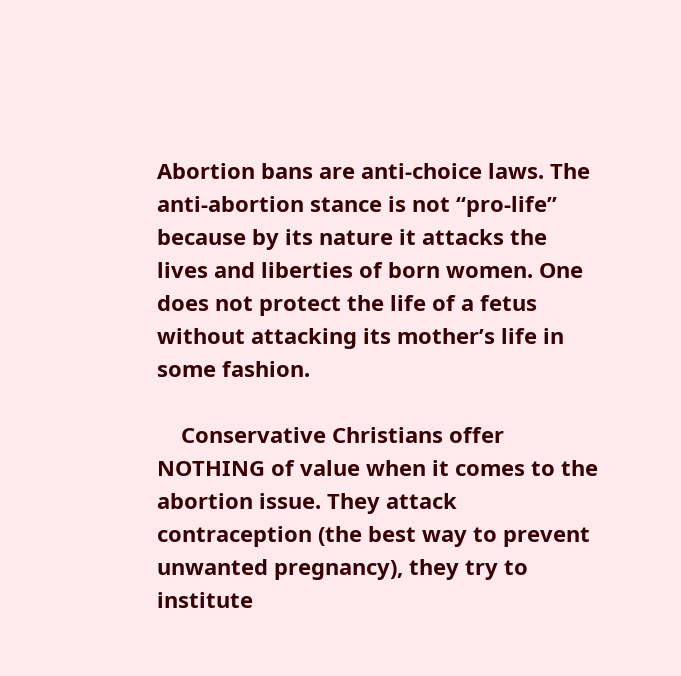Abortion bans are anti-choice laws. The anti-abortion stance is not “pro-life” because by its nature it attacks the lives and liberties of born women. One does not protect the life of a fetus without attacking its mother’s life in some fashion.

    Conservative Christians offer NOTHING of value when it comes to the abortion issue. They attack contraception (the best way to prevent unwanted pregnancy), they try to institute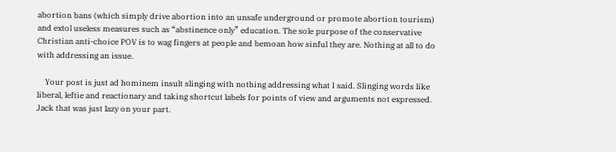abortion bans (which simply drive abortion into an unsafe underground or promote abortion tourism) and extol useless measures such as “abstinence only” education. The sole purpose of the conservative Christian anti-choice POV is to wag fingers at people and bemoan how sinful they are. Nothing at all to do with addressing an issue.

    Your post is just ad hominem insult slinging with nothing addressing what I said. Slinging words like liberal, leftie and reactionary and taking shortcut labels for points of view and arguments not expressed. Jack that was just lazy on your part.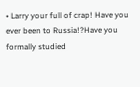• Larry your full of crap! Have you ever been to Russia!?Have you formally studied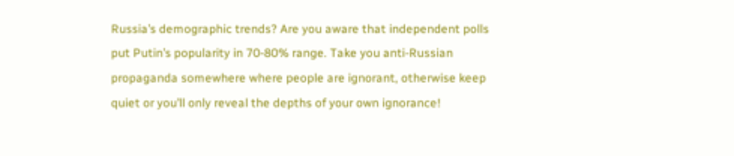Russia’s demographic trends? Are you aware that independent polls put Putin’s popularity in 70-80% range. Take you anti-Russian propaganda somewhere where people are ignorant, otherwise keep quiet or you’ll only reveal the depths of your own ignorance!